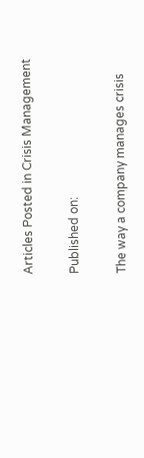Articles Posted in Crisis Management

Published on:

The way a company manages crisis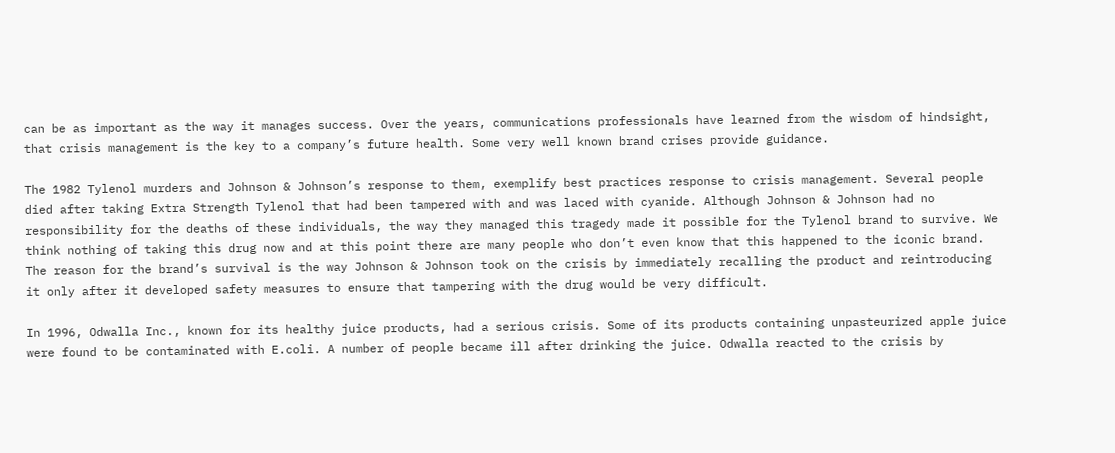can be as important as the way it manages success. Over the years, communications professionals have learned from the wisdom of hindsight, that crisis management is the key to a company’s future health. Some very well known brand crises provide guidance.

The 1982 Tylenol murders and Johnson & Johnson’s response to them, exemplify best practices response to crisis management. Several people died after taking Extra Strength Tylenol that had been tampered with and was laced with cyanide. Although Johnson & Johnson had no responsibility for the deaths of these individuals, the way they managed this tragedy made it possible for the Tylenol brand to survive. We think nothing of taking this drug now and at this point there are many people who don’t even know that this happened to the iconic brand. The reason for the brand’s survival is the way Johnson & Johnson took on the crisis by immediately recalling the product and reintroducing it only after it developed safety measures to ensure that tampering with the drug would be very difficult.

In 1996, Odwalla Inc., known for its healthy juice products, had a serious crisis. Some of its products containing unpasteurized apple juice were found to be contaminated with E.coli. A number of people became ill after drinking the juice. Odwalla reacted to the crisis by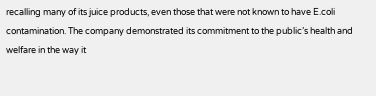recalling many of its juice products, even those that were not known to have E.coli contamination. The company demonstrated its commitment to the public’s health and welfare in the way it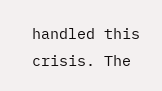handled this crisis. The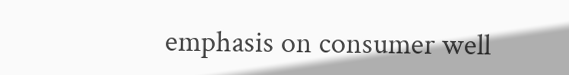emphasis on consumer well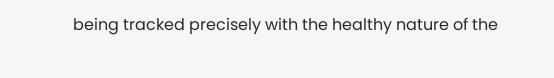being tracked precisely with the healthy nature of the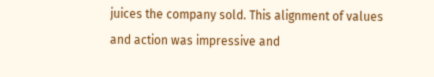juices the company sold. This alignment of values and action was impressive and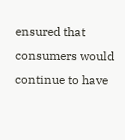ensured that consumers would continue to have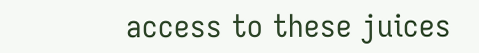access to these juices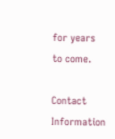for years to come.

Contact Information